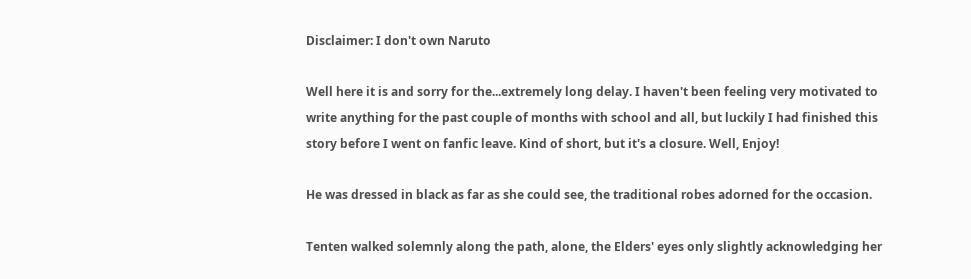Disclaimer: I don't own Naruto

Well here it is and sorry for the...extremely long delay. I haven't been feeling very motivated to write anything for the past couple of months with school and all, but luckily I had finished this story before I went on fanfic leave. Kind of short, but it's a closure. Well, Enjoy!

He was dressed in black as far as she could see, the traditional robes adorned for the occasion.

Tenten walked solemnly along the path, alone, the Elders' eyes only slightly acknowledging her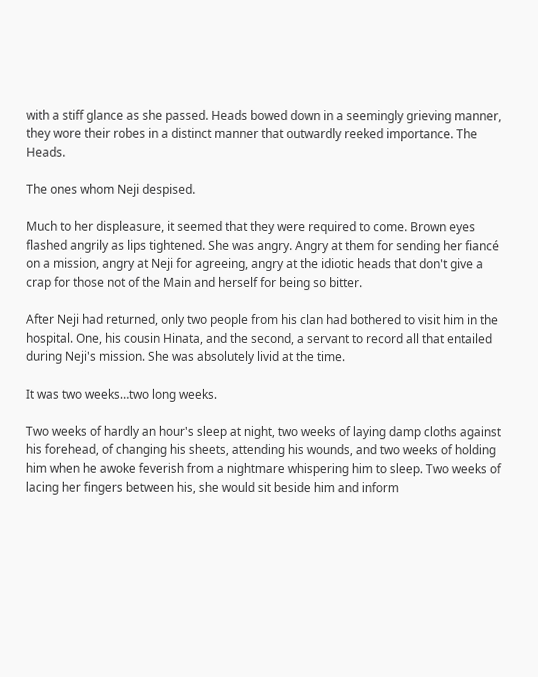with a stiff glance as she passed. Heads bowed down in a seemingly grieving manner, they wore their robes in a distinct manner that outwardly reeked importance. The Heads.

The ones whom Neji despised.

Much to her displeasure, it seemed that they were required to come. Brown eyes flashed angrily as lips tightened. She was angry. Angry at them for sending her fiancé on a mission, angry at Neji for agreeing, angry at the idiotic heads that don't give a crap for those not of the Main and herself for being so bitter.

After Neji had returned, only two people from his clan had bothered to visit him in the hospital. One, his cousin Hinata, and the second, a servant to record all that entailed during Neji's mission. She was absolutely livid at the time.

It was two weeks…two long weeks.

Two weeks of hardly an hour's sleep at night, two weeks of laying damp cloths against his forehead, of changing his sheets, attending his wounds, and two weeks of holding him when he awoke feverish from a nightmare whispering him to sleep. Two weeks of lacing her fingers between his, she would sit beside him and inform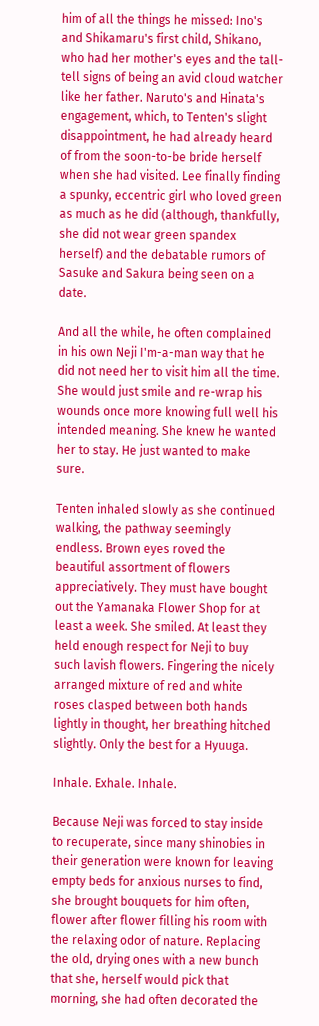him of all the things he missed: Ino's and Shikamaru's first child, Shikano, who had her mother's eyes and the tall-tell signs of being an avid cloud watcher like her father. Naruto's and Hinata's engagement, which, to Tenten's slight disappointment, he had already heard of from the soon-to-be bride herself when she had visited. Lee finally finding a spunky, eccentric girl who loved green as much as he did (although, thankfully, she did not wear green spandex herself) and the debatable rumors of Sasuke and Sakura being seen on a date.

And all the while, he often complained in his own Neji I'm-a-man way that he did not need her to visit him all the time. She would just smile and re-wrap his wounds once more knowing full well his intended meaning. She knew he wanted her to stay. He just wanted to make sure.

Tenten inhaled slowly as she continued walking, the pathway seemingly endless. Brown eyes roved the beautiful assortment of flowers appreciatively. They must have bought out the Yamanaka Flower Shop for at least a week. She smiled. At least they held enough respect for Neji to buy such lavish flowers. Fingering the nicely arranged mixture of red and white roses clasped between both hands lightly in thought, her breathing hitched slightly. Only the best for a Hyuuga.

Inhale. Exhale. Inhale.

Because Neji was forced to stay inside to recuperate, since many shinobies in their generation were known for leaving empty beds for anxious nurses to find, she brought bouquets for him often, flower after flower filling his room with the relaxing odor of nature. Replacing the old, drying ones with a new bunch that she, herself would pick that morning, she had often decorated the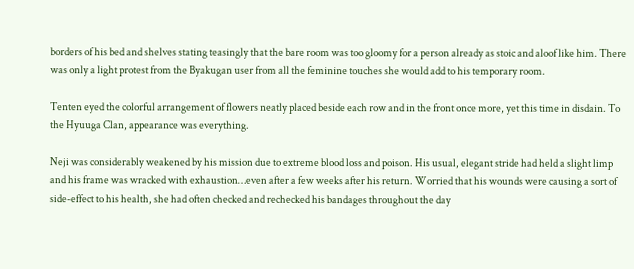borders of his bed and shelves stating teasingly that the bare room was too gloomy for a person already as stoic and aloof like him. There was only a light protest from the Byakugan user from all the feminine touches she would add to his temporary room.

Tenten eyed the colorful arrangement of flowers neatly placed beside each row and in the front once more, yet this time in disdain. To the Hyuuga Clan, appearance was everything.

Neji was considerably weakened by his mission due to extreme blood loss and poison. His usual, elegant stride had held a slight limp and his frame was wracked with exhaustion…even after a few weeks after his return. Worried that his wounds were causing a sort of side-effect to his health, she had often checked and rechecked his bandages throughout the day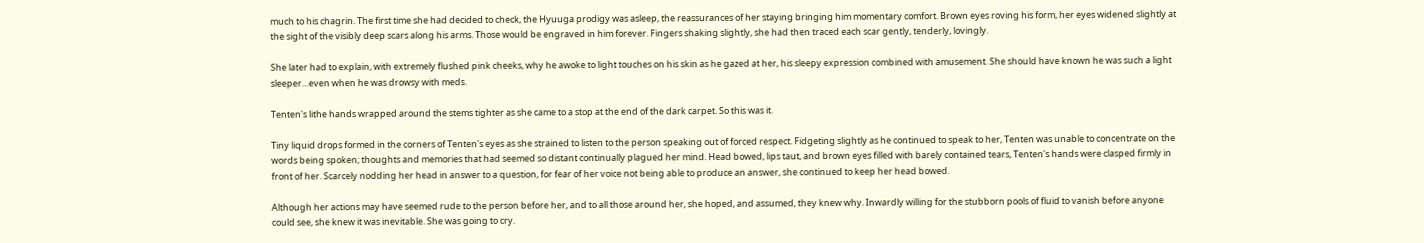much to his chagrin. The first time she had decided to check, the Hyuuga prodigy was asleep, the reassurances of her staying bringing him momentary comfort. Brown eyes roving his form, her eyes widened slightly at the sight of the visibly deep scars along his arms. Those would be engraved in him forever. Fingers shaking slightly, she had then traced each scar gently, tenderly, lovingly.

She later had to explain, with extremely flushed pink cheeks, why he awoke to light touches on his skin as he gazed at her, his sleepy expression combined with amusement. She should have known he was such a light sleeper…even when he was drowsy with meds.

Tenten's lithe hands wrapped around the stems tighter as she came to a stop at the end of the dark carpet. So this was it.

Tiny liquid drops formed in the corners of Tenten's eyes as she strained to listen to the person speaking out of forced respect. Fidgeting slightly as he continued to speak to her, Tenten was unable to concentrate on the words being spoken; thoughts and memories that had seemed so distant continually plagued her mind. Head bowed, lips taut, and brown eyes filled with barely contained tears, Tenten's hands were clasped firmly in front of her. Scarcely nodding her head in answer to a question, for fear of her voice not being able to produce an answer, she continued to keep her head bowed.

Although her actions may have seemed rude to the person before her, and to all those around her, she hoped, and assumed, they knew why. Inwardly willing for the stubborn pools of fluid to vanish before anyone could see, she knew it was inevitable. She was going to cry.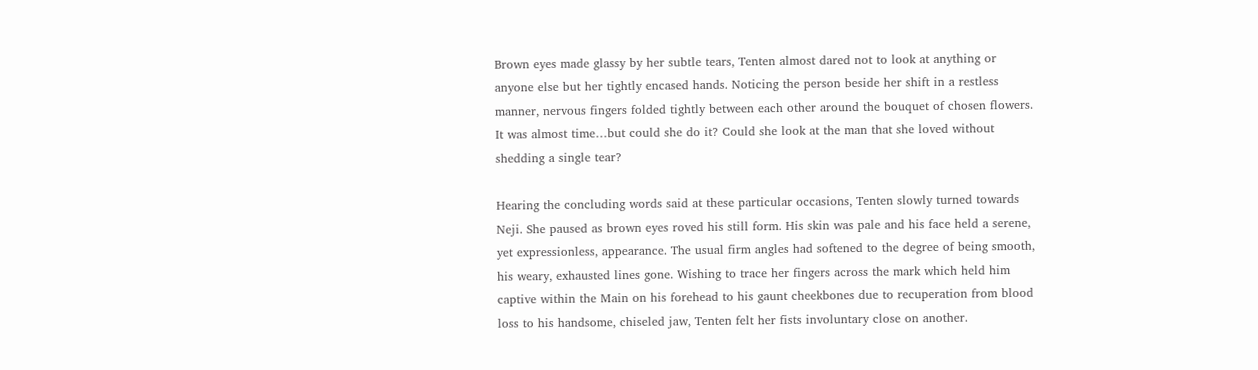Brown eyes made glassy by her subtle tears, Tenten almost dared not to look at anything or anyone else but her tightly encased hands. Noticing the person beside her shift in a restless manner, nervous fingers folded tightly between each other around the bouquet of chosen flowers. It was almost time…but could she do it? Could she look at the man that she loved without shedding a single tear?

Hearing the concluding words said at these particular occasions, Tenten slowly turned towards Neji. She paused as brown eyes roved his still form. His skin was pale and his face held a serene, yet expressionless, appearance. The usual firm angles had softened to the degree of being smooth, his weary, exhausted lines gone. Wishing to trace her fingers across the mark which held him captive within the Main on his forehead to his gaunt cheekbones due to recuperation from blood loss to his handsome, chiseled jaw, Tenten felt her fists involuntary close on another.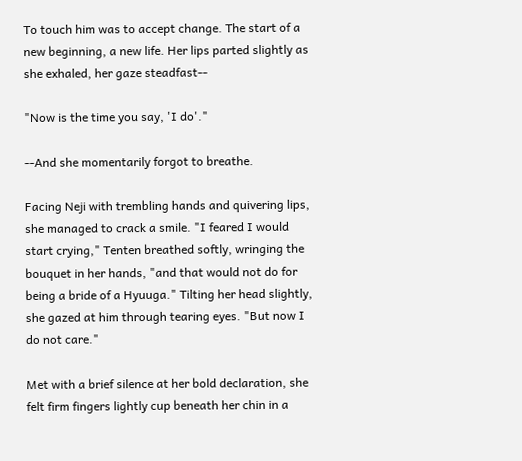To touch him was to accept change. The start of a new beginning, a new life. Her lips parted slightly as she exhaled, her gaze steadfast--

"Now is the time you say, 'I do'."

--And she momentarily forgot to breathe.

Facing Neji with trembling hands and quivering lips, she managed to crack a smile. "I feared I would start crying," Tenten breathed softly, wringing the bouquet in her hands, "and that would not do for being a bride of a Hyuuga." Tilting her head slightly, she gazed at him through tearing eyes. "But now I do not care."

Met with a brief silence at her bold declaration, she felt firm fingers lightly cup beneath her chin in a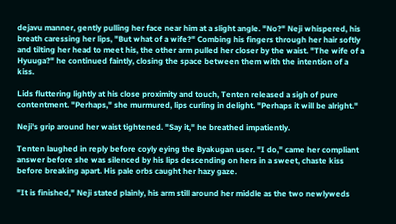dejavu manner, gently pulling her face near him at a slight angle. "No?" Neji whispered, his breath caressing her lips, "But what of a wife?" Combing his fingers through her hair softly and tilting her head to meet his, the other arm pulled her closer by the waist. "The wife of a Hyuuga?" he continued faintly, closing the space between them with the intention of a kiss.

Lids fluttering lightly at his close proximity and touch, Tenten released a sigh of pure contentment. "Perhaps," she murmured, lips curling in delight. "Perhaps it will be alright."

Neji's grip around her waist tightened. "Say it," he breathed impatiently.

Tenten laughed in reply before coyly eying the Byakugan user. "I do," came her compliant answer before she was silenced by his lips descending on hers in a sweet, chaste kiss before breaking apart. His pale orbs caught her hazy gaze.

"It is finished," Neji stated plainly, his arm still around her middle as the two newlyweds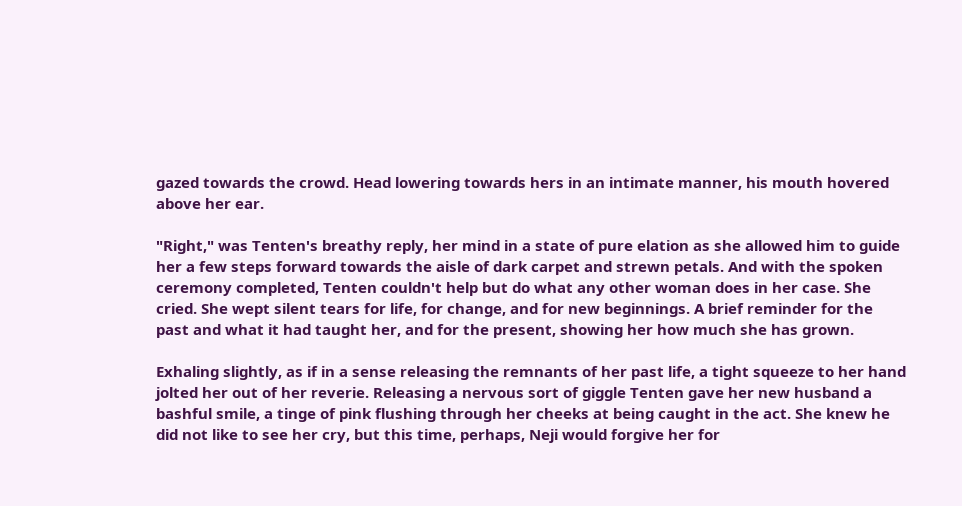gazed towards the crowd. Head lowering towards hers in an intimate manner, his mouth hovered above her ear.

"Right," was Tenten's breathy reply, her mind in a state of pure elation as she allowed him to guide her a few steps forward towards the aisle of dark carpet and strewn petals. And with the spoken ceremony completed, Tenten couldn't help but do what any other woman does in her case. She cried. She wept silent tears for life, for change, and for new beginnings. A brief reminder for the past and what it had taught her, and for the present, showing her how much she has grown.

Exhaling slightly, as if in a sense releasing the remnants of her past life, a tight squeeze to her hand jolted her out of her reverie. Releasing a nervous sort of giggle Tenten gave her new husband a bashful smile, a tinge of pink flushing through her cheeks at being caught in the act. She knew he did not like to see her cry, but this time, perhaps, Neji would forgive her for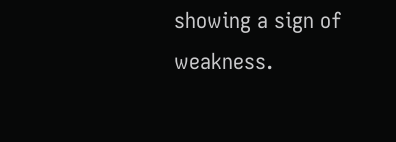showing a sign of weakness.